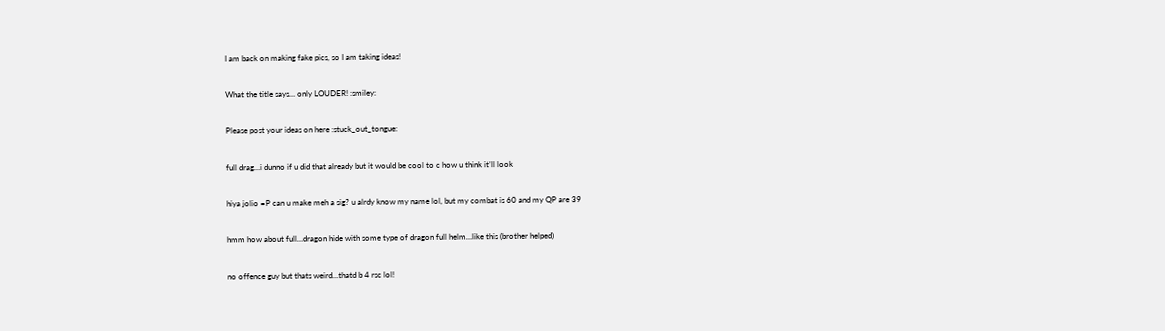I am back on making fake pics, so I am taking ideas!

What the title says… only LOUDER! :smiley:

Please post your ideas on here :stuck_out_tongue:

full drag…i dunno if u did that already but it would be cool to c how u think it’ll look

hiya jolio =P can u make meh a sig? u alrdy know my name lol, but my combat is 60 and my QP are 39

hmm how about full…dragon hide with some type of dragon full helm…like this (brother helped)

no offence guy but thats weird…thatd b 4 rsc lol!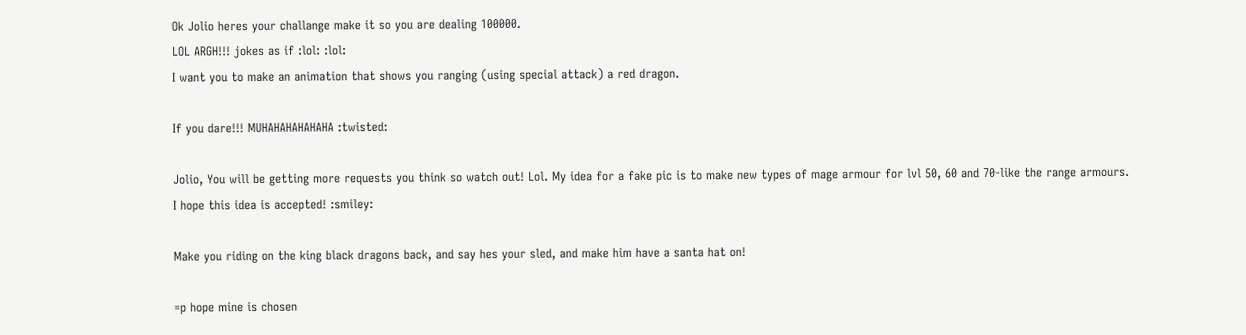Ok Jolio heres your challange make it so you are dealing 100000.
LOL ARGH!!! jokes as if :lol: :lol:
I want you to make an animation that shows you ranging (using special attack) a red dragon.

If you dare!!! MUHAHAHAHAHAHA :twisted:

Jolio, You will be getting more requests you think so watch out! Lol. My idea for a fake pic is to make new types of mage armour for lvl 50, 60 and 70-like the range armours. I hope this idea is accepted! :smiley:

Make you riding on the king black dragons back, and say hes your sled, and make him have a santa hat on!

=p hope mine is chosen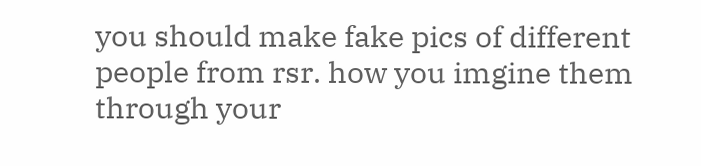you should make fake pics of different people from rsr. how you imgine them through your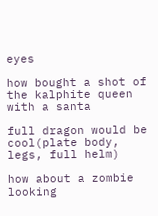eyes

how bought a shot of the kalphite queen with a santa

full dragon would be cool(plate body, legs, full helm)

how about a zombie looking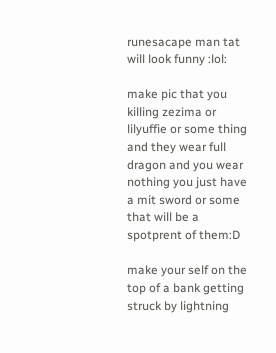runesacape man tat will look funny :lol:

make pic that you killing zezima or lilyuffie or some thing and they wear full dragon and you wear nothing you just have a mit sword or some that will be a spotprent of them:D

make your self on the top of a bank getting struck by lightning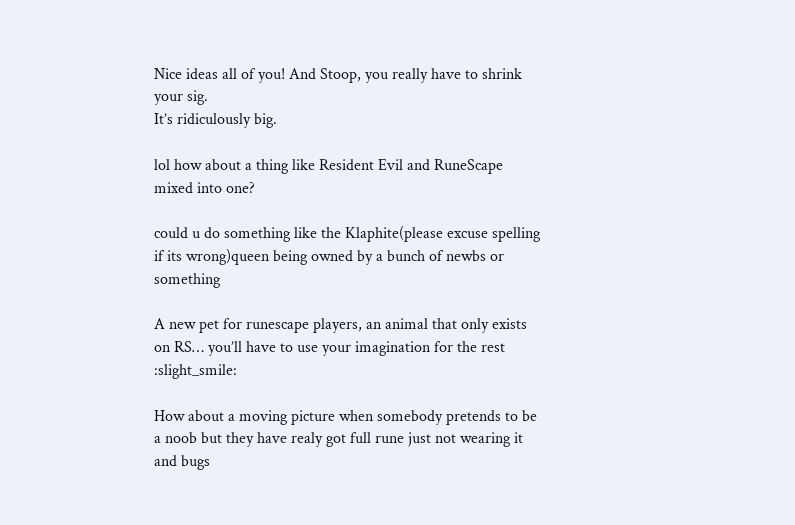Nice ideas all of you! And Stoop, you really have to shrink your sig.
It’s ridiculously big.

lol how about a thing like Resident Evil and RuneScape mixed into one?

could u do something like the Klaphite(please excuse spelling if its wrong)queen being owned by a bunch of newbs or something

A new pet for runescape players, an animal that only exists on RS… you’ll have to use your imagination for the rest :slight_smile:

How about a moving picture when somebody pretends to be a noob but they have realy got full rune just not wearing it and bugs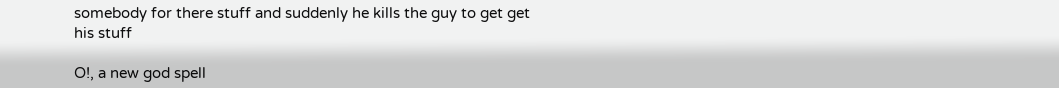somebody for there stuff and suddenly he kills the guy to get get his stuff

O!, a new god spell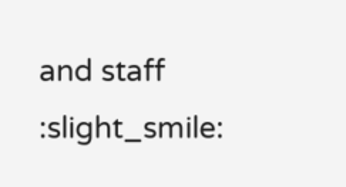and staff :slight_smile: